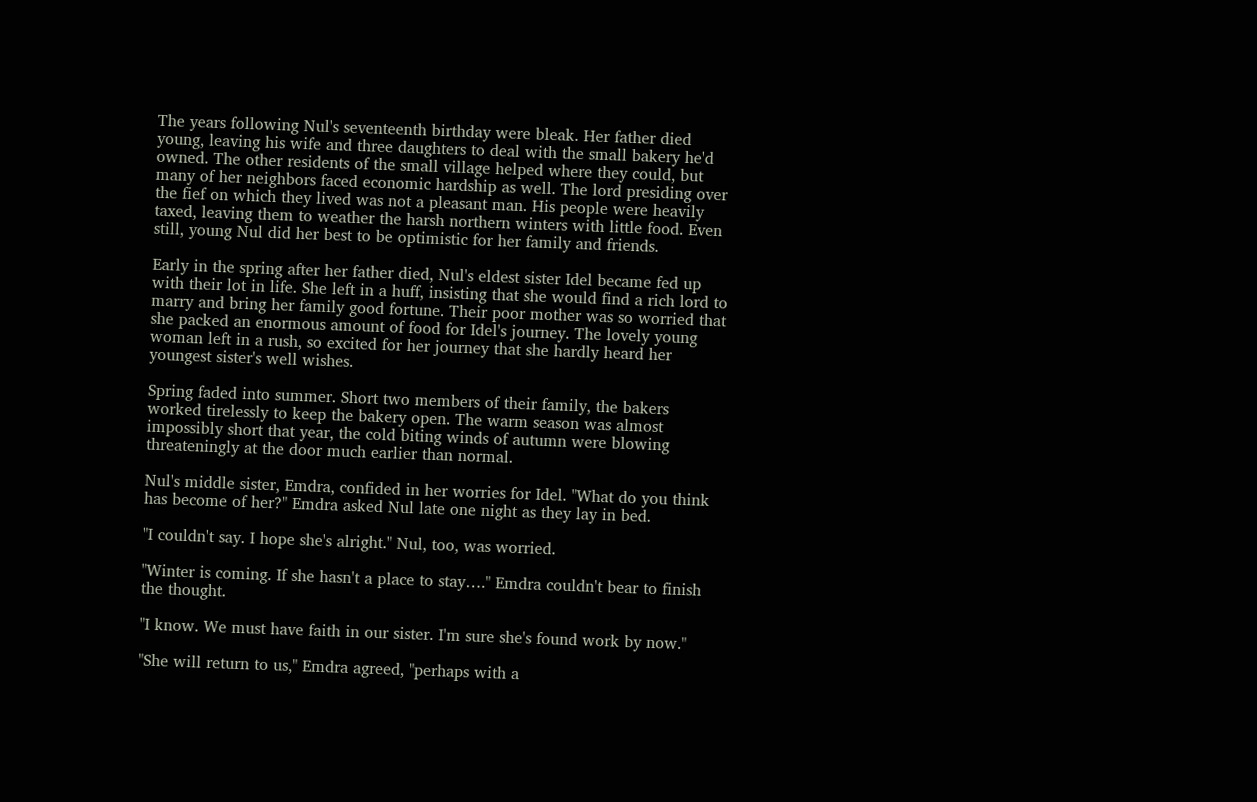The years following Nul's seventeenth birthday were bleak. Her father died young, leaving his wife and three daughters to deal with the small bakery he'd owned. The other residents of the small village helped where they could, but many of her neighbors faced economic hardship as well. The lord presiding over the fief on which they lived was not a pleasant man. His people were heavily taxed, leaving them to weather the harsh northern winters with little food. Even still, young Nul did her best to be optimistic for her family and friends.

Early in the spring after her father died, Nul's eldest sister Idel became fed up with their lot in life. She left in a huff, insisting that she would find a rich lord to marry and bring her family good fortune. Their poor mother was so worried that she packed an enormous amount of food for Idel's journey. The lovely young woman left in a rush, so excited for her journey that she hardly heard her youngest sister's well wishes.

Spring faded into summer. Short two members of their family, the bakers worked tirelessly to keep the bakery open. The warm season was almost impossibly short that year, the cold biting winds of autumn were blowing threateningly at the door much earlier than normal.

Nul's middle sister, Emdra, confided in her worries for Idel. "What do you think has become of her?" Emdra asked Nul late one night as they lay in bed.

"I couldn't say. I hope she's alright." Nul, too, was worried.

"Winter is coming. If she hasn't a place to stay…." Emdra couldn't bear to finish the thought.

"I know. We must have faith in our sister. I'm sure she's found work by now."

"She will return to us," Emdra agreed, "perhaps with a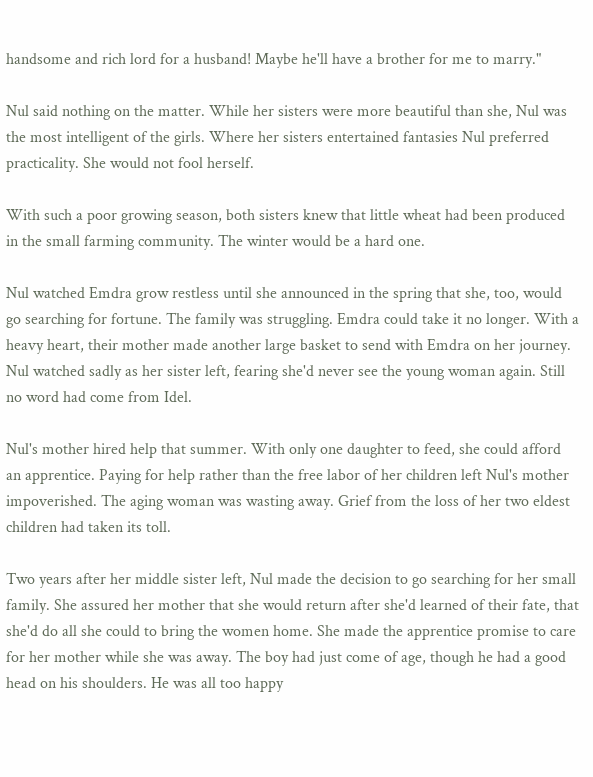handsome and rich lord for a husband! Maybe he'll have a brother for me to marry."

Nul said nothing on the matter. While her sisters were more beautiful than she, Nul was the most intelligent of the girls. Where her sisters entertained fantasies Nul preferred practicality. She would not fool herself.

With such a poor growing season, both sisters knew that little wheat had been produced in the small farming community. The winter would be a hard one.

Nul watched Emdra grow restless until she announced in the spring that she, too, would go searching for fortune. The family was struggling. Emdra could take it no longer. With a heavy heart, their mother made another large basket to send with Emdra on her journey. Nul watched sadly as her sister left, fearing she'd never see the young woman again. Still no word had come from Idel.

Nul's mother hired help that summer. With only one daughter to feed, she could afford an apprentice. Paying for help rather than the free labor of her children left Nul's mother impoverished. The aging woman was wasting away. Grief from the loss of her two eldest children had taken its toll.

Two years after her middle sister left, Nul made the decision to go searching for her small family. She assured her mother that she would return after she'd learned of their fate, that she'd do all she could to bring the women home. She made the apprentice promise to care for her mother while she was away. The boy had just come of age, though he had a good head on his shoulders. He was all too happy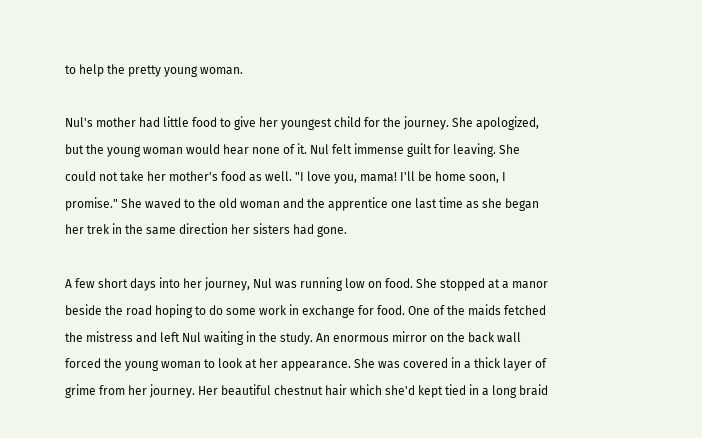to help the pretty young woman.

Nul's mother had little food to give her youngest child for the journey. She apologized, but the young woman would hear none of it. Nul felt immense guilt for leaving. She could not take her mother's food as well. "I love you, mama! I'll be home soon, I promise." She waved to the old woman and the apprentice one last time as she began her trek in the same direction her sisters had gone.

A few short days into her journey, Nul was running low on food. She stopped at a manor beside the road hoping to do some work in exchange for food. One of the maids fetched the mistress and left Nul waiting in the study. An enormous mirror on the back wall forced the young woman to look at her appearance. She was covered in a thick layer of grime from her journey. Her beautiful chestnut hair which she'd kept tied in a long braid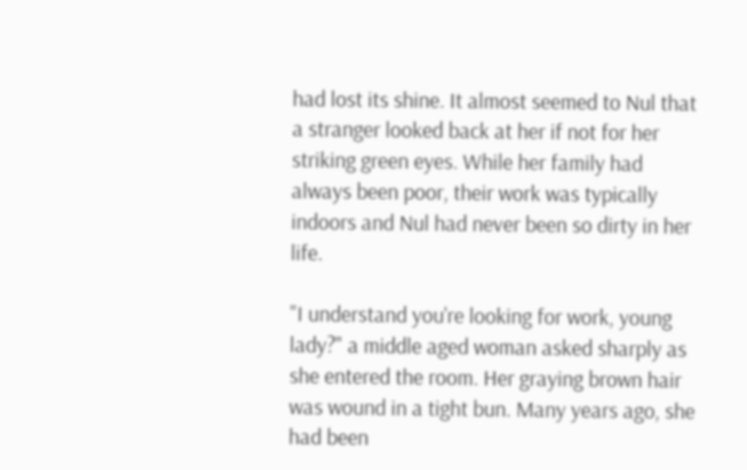had lost its shine. It almost seemed to Nul that a stranger looked back at her if not for her striking green eyes. While her family had always been poor, their work was typically indoors and Nul had never been so dirty in her life.

"I understand you're looking for work, young lady?" a middle aged woman asked sharply as she entered the room. Her graying brown hair was wound in a tight bun. Many years ago, she had been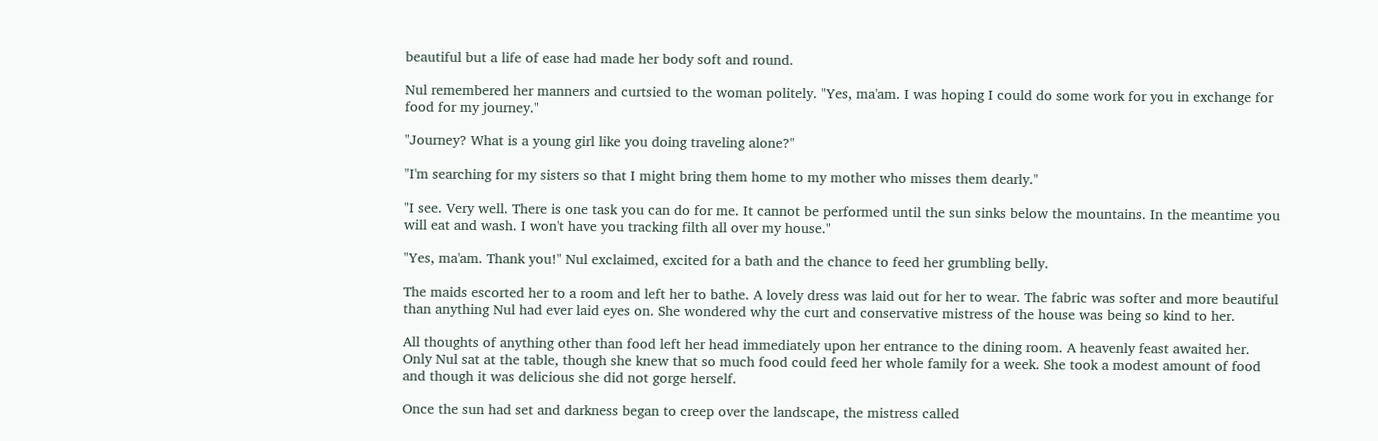beautiful but a life of ease had made her body soft and round.

Nul remembered her manners and curtsied to the woman politely. "Yes, ma'am. I was hoping I could do some work for you in exchange for food for my journey."

"Journey? What is a young girl like you doing traveling alone?"

"I'm searching for my sisters so that I might bring them home to my mother who misses them dearly."

"I see. Very well. There is one task you can do for me. It cannot be performed until the sun sinks below the mountains. In the meantime you will eat and wash. I won't have you tracking filth all over my house."

"Yes, ma'am. Thank you!" Nul exclaimed, excited for a bath and the chance to feed her grumbling belly.

The maids escorted her to a room and left her to bathe. A lovely dress was laid out for her to wear. The fabric was softer and more beautiful than anything Nul had ever laid eyes on. She wondered why the curt and conservative mistress of the house was being so kind to her.

All thoughts of anything other than food left her head immediately upon her entrance to the dining room. A heavenly feast awaited her. Only Nul sat at the table, though she knew that so much food could feed her whole family for a week. She took a modest amount of food and though it was delicious she did not gorge herself.

Once the sun had set and darkness began to creep over the landscape, the mistress called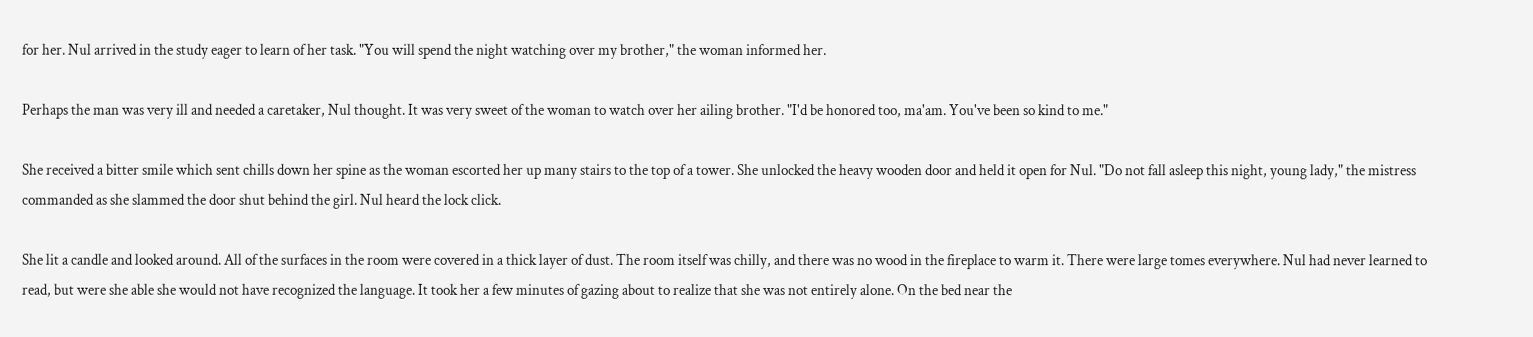for her. Nul arrived in the study eager to learn of her task. "You will spend the night watching over my brother," the woman informed her.

Perhaps the man was very ill and needed a caretaker, Nul thought. It was very sweet of the woman to watch over her ailing brother. "I'd be honored too, ma'am. You've been so kind to me."

She received a bitter smile which sent chills down her spine as the woman escorted her up many stairs to the top of a tower. She unlocked the heavy wooden door and held it open for Nul. "Do not fall asleep this night, young lady," the mistress commanded as she slammed the door shut behind the girl. Nul heard the lock click.

She lit a candle and looked around. All of the surfaces in the room were covered in a thick layer of dust. The room itself was chilly, and there was no wood in the fireplace to warm it. There were large tomes everywhere. Nul had never learned to read, but were she able she would not have recognized the language. It took her a few minutes of gazing about to realize that she was not entirely alone. On the bed near the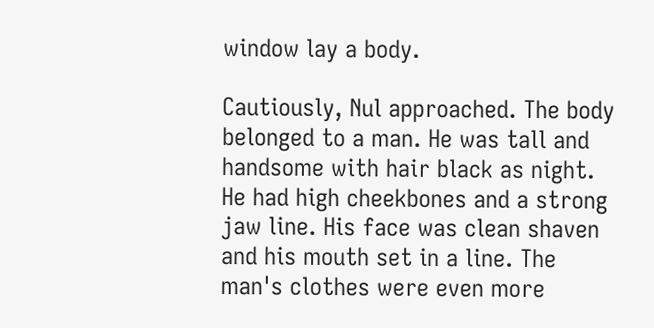window lay a body.

Cautiously, Nul approached. The body belonged to a man. He was tall and handsome with hair black as night. He had high cheekbones and a strong jaw line. His face was clean shaven and his mouth set in a line. The man's clothes were even more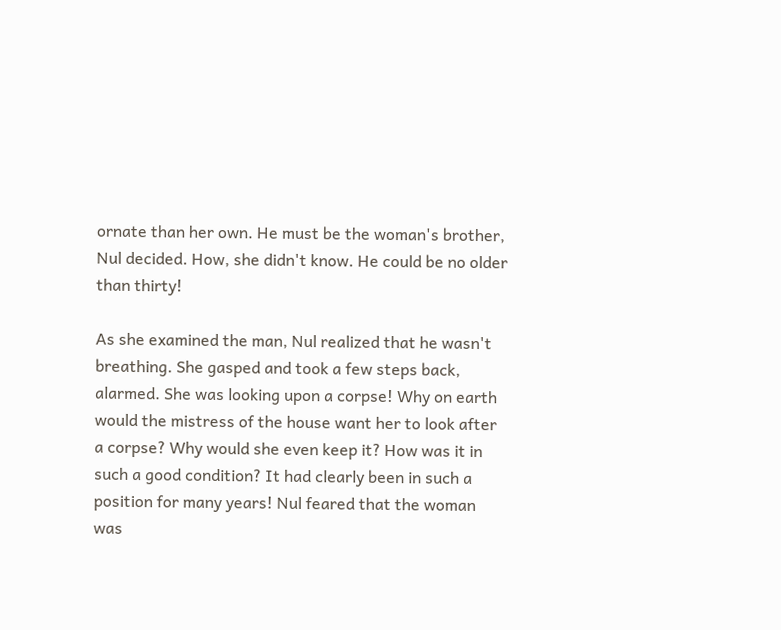ornate than her own. He must be the woman's brother, Nul decided. How, she didn't know. He could be no older than thirty!

As she examined the man, Nul realized that he wasn't breathing. She gasped and took a few steps back, alarmed. She was looking upon a corpse! Why on earth would the mistress of the house want her to look after a corpse? Why would she even keep it? How was it in such a good condition? It had clearly been in such a position for many years! Nul feared that the woman was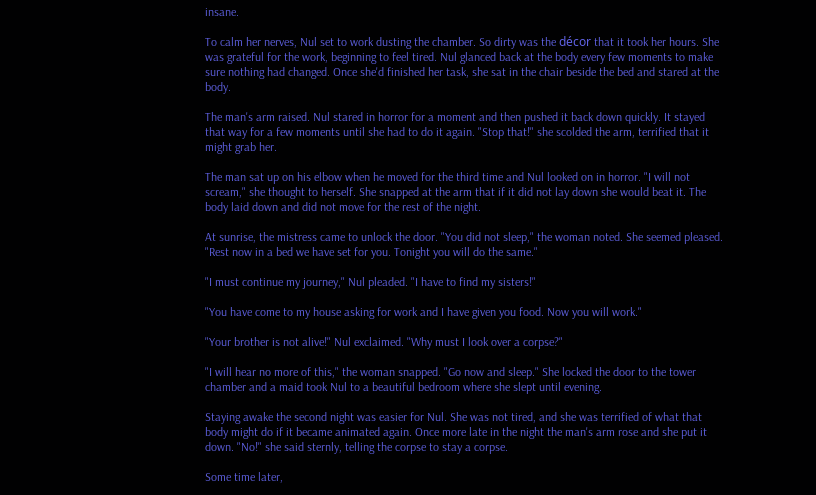insane.

To calm her nerves, Nul set to work dusting the chamber. So dirty was the décor that it took her hours. She was grateful for the work, beginning to feel tired. Nul glanced back at the body every few moments to make sure nothing had changed. Once she'd finished her task, she sat in the chair beside the bed and stared at the body.

The man's arm raised. Nul stared in horror for a moment and then pushed it back down quickly. It stayed that way for a few moments until she had to do it again. "Stop that!" she scolded the arm, terrified that it might grab her.

The man sat up on his elbow when he moved for the third time and Nul looked on in horror. "I will not scream," she thought to herself. She snapped at the arm that if it did not lay down she would beat it. The body laid down and did not move for the rest of the night.

At sunrise, the mistress came to unlock the door. "You did not sleep," the woman noted. She seemed pleased. "Rest now in a bed we have set for you. Tonight you will do the same."

"I must continue my journey," Nul pleaded. "I have to find my sisters!"

"You have come to my house asking for work and I have given you food. Now you will work."

"Your brother is not alive!" Nul exclaimed. "Why must I look over a corpse?"

"I will hear no more of this," the woman snapped. "Go now and sleep." She locked the door to the tower chamber and a maid took Nul to a beautiful bedroom where she slept until evening.

Staying awake the second night was easier for Nul. She was not tired, and she was terrified of what that body might do if it became animated again. Once more late in the night the man's arm rose and she put it down. "No!" she said sternly, telling the corpse to stay a corpse.

Some time later,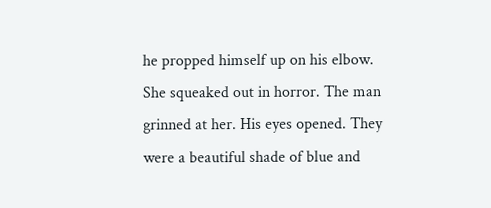he propped himself up on his elbow. She squeaked out in horror. The man grinned at her. His eyes opened. They were a beautiful shade of blue and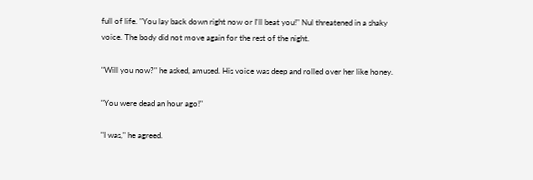full of life. "You lay back down right now or I'll beat you!" Nul threatened in a shaky voice. The body did not move again for the rest of the night.

"Will you now?" he asked, amused. His voice was deep and rolled over her like honey.

"You were dead an hour ago!"

"I was," he agreed.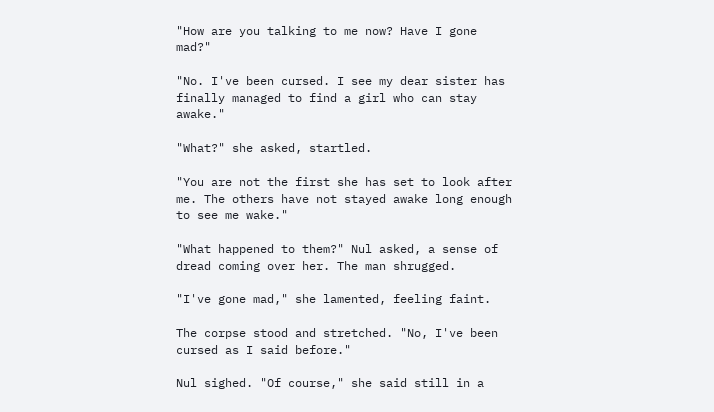"How are you talking to me now? Have I gone mad?"

"No. I've been cursed. I see my dear sister has finally managed to find a girl who can stay awake."

"What?" she asked, startled.

"You are not the first she has set to look after me. The others have not stayed awake long enough to see me wake."

"What happened to them?" Nul asked, a sense of dread coming over her. The man shrugged.

"I've gone mad," she lamented, feeling faint.

The corpse stood and stretched. "No, I've been cursed as I said before."

Nul sighed. "Of course," she said still in a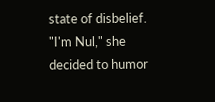state of disbelief. "I'm Nul," she decided to humor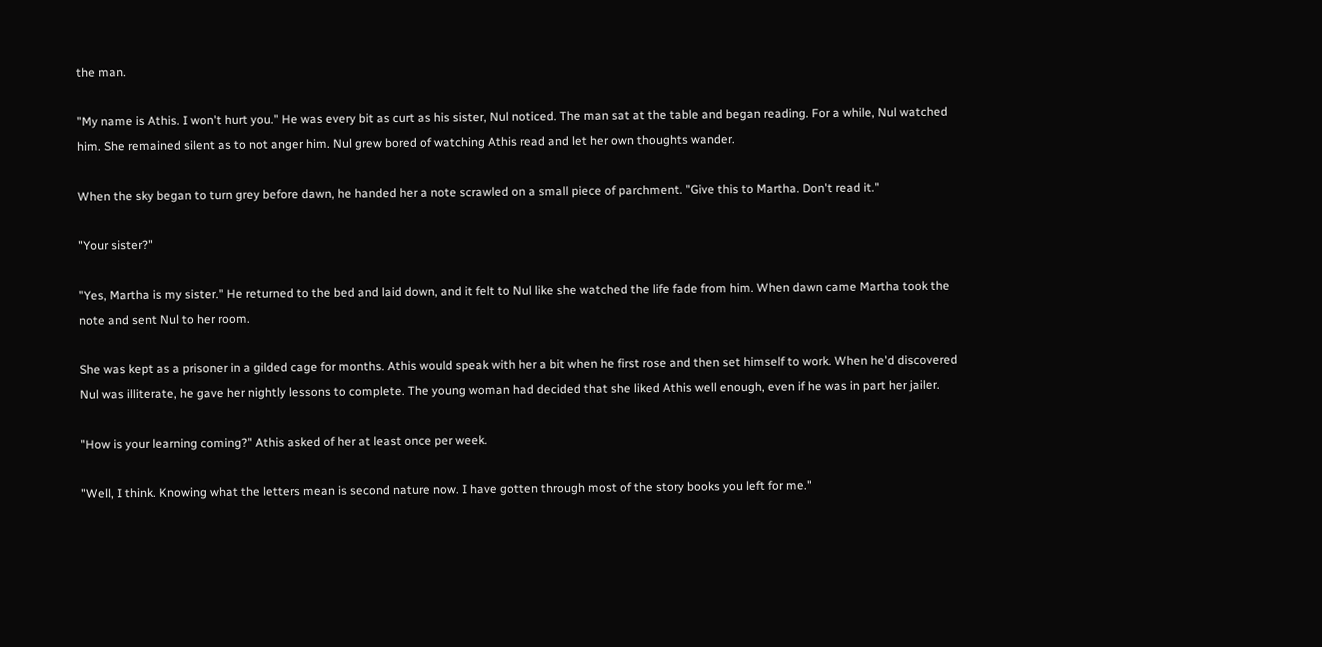the man.

"My name is Athis. I won't hurt you." He was every bit as curt as his sister, Nul noticed. The man sat at the table and began reading. For a while, Nul watched him. She remained silent as to not anger him. Nul grew bored of watching Athis read and let her own thoughts wander.

When the sky began to turn grey before dawn, he handed her a note scrawled on a small piece of parchment. "Give this to Martha. Don't read it."

"Your sister?"

"Yes, Martha is my sister." He returned to the bed and laid down, and it felt to Nul like she watched the life fade from him. When dawn came Martha took the note and sent Nul to her room.

She was kept as a prisoner in a gilded cage for months. Athis would speak with her a bit when he first rose and then set himself to work. When he'd discovered Nul was illiterate, he gave her nightly lessons to complete. The young woman had decided that she liked Athis well enough, even if he was in part her jailer.

"How is your learning coming?" Athis asked of her at least once per week.

"Well, I think. Knowing what the letters mean is second nature now. I have gotten through most of the story books you left for me."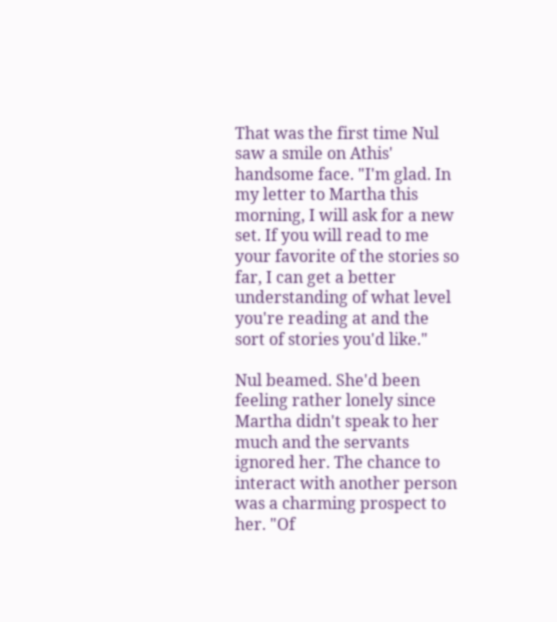That was the first time Nul saw a smile on Athis' handsome face. "I'm glad. In my letter to Martha this morning, I will ask for a new set. If you will read to me your favorite of the stories so far, I can get a better understanding of what level you're reading at and the sort of stories you'd like."

Nul beamed. She'd been feeling rather lonely since Martha didn't speak to her much and the servants ignored her. The chance to interact with another person was a charming prospect to her. "Of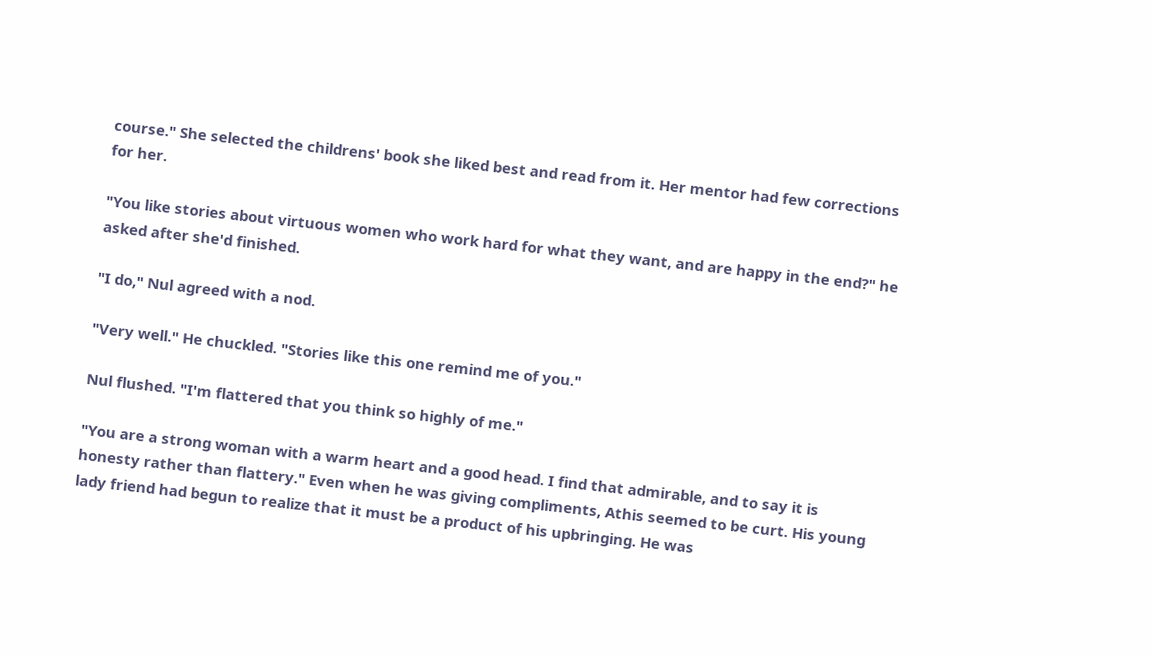course." She selected the childrens' book she liked best and read from it. Her mentor had few corrections for her.

"You like stories about virtuous women who work hard for what they want, and are happy in the end?" he asked after she'd finished.

"I do," Nul agreed with a nod.

"Very well." He chuckled. "Stories like this one remind me of you."

Nul flushed. "I'm flattered that you think so highly of me."

"You are a strong woman with a warm heart and a good head. I find that admirable, and to say it is honesty rather than flattery." Even when he was giving compliments, Athis seemed to be curt. His young lady friend had begun to realize that it must be a product of his upbringing. He was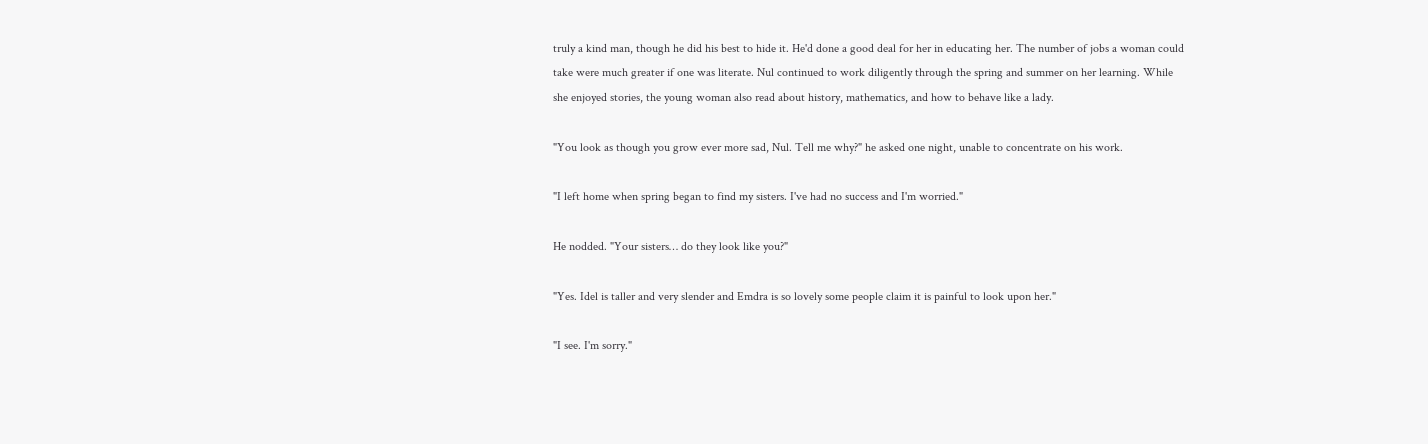truly a kind man, though he did his best to hide it. He'd done a good deal for her in educating her. The number of jobs a woman could take were much greater if one was literate. Nul continued to work diligently through the spring and summer on her learning. While she enjoyed stories, the young woman also read about history, mathematics, and how to behave like a lady.

"You look as though you grow ever more sad, Nul. Tell me why?" he asked one night, unable to concentrate on his work.

"I left home when spring began to find my sisters. I've had no success and I'm worried."

He nodded. "Your sisters… do they look like you?"

"Yes. Idel is taller and very slender and Emdra is so lovely some people claim it is painful to look upon her."

"I see. I'm sorry."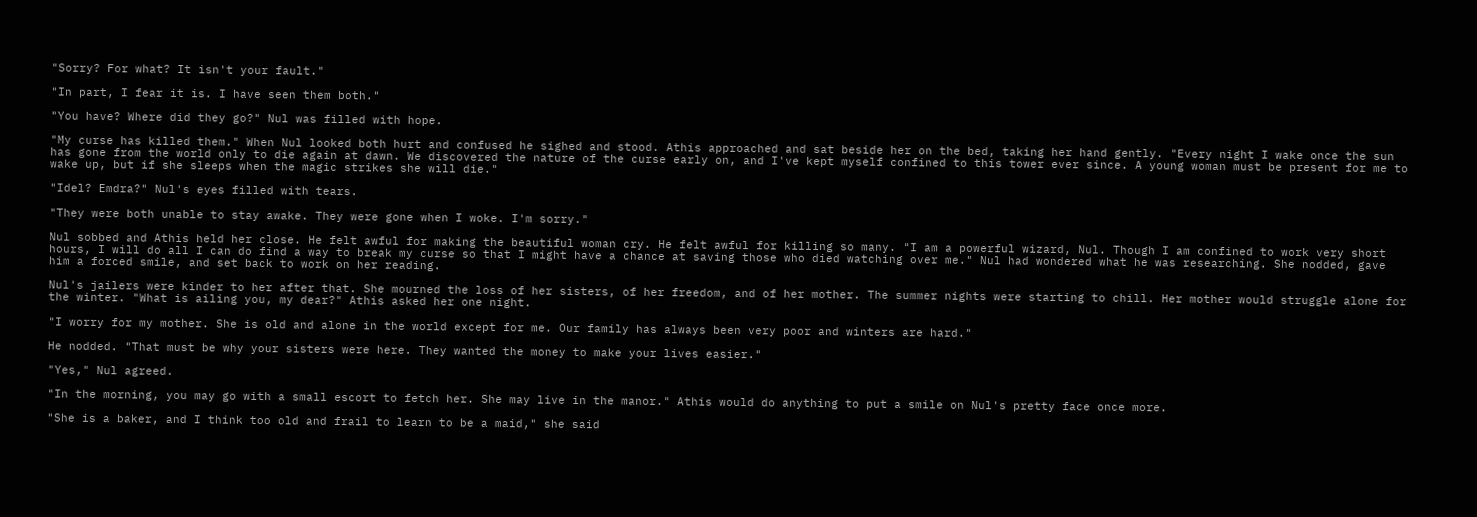"Sorry? For what? It isn't your fault."

"In part, I fear it is. I have seen them both."

"You have? Where did they go?" Nul was filled with hope.

"My curse has killed them." When Nul looked both hurt and confused he sighed and stood. Athis approached and sat beside her on the bed, taking her hand gently. "Every night I wake once the sun has gone from the world only to die again at dawn. We discovered the nature of the curse early on, and I've kept myself confined to this tower ever since. A young woman must be present for me to wake up, but if she sleeps when the magic strikes she will die."

"Idel? Emdra?" Nul's eyes filled with tears.

"They were both unable to stay awake. They were gone when I woke. I'm sorry."

Nul sobbed and Athis held her close. He felt awful for making the beautiful woman cry. He felt awful for killing so many. "I am a powerful wizard, Nul. Though I am confined to work very short hours, I will do all I can do find a way to break my curse so that I might have a chance at saving those who died watching over me." Nul had wondered what he was researching. She nodded, gave him a forced smile, and set back to work on her reading.

Nul's jailers were kinder to her after that. She mourned the loss of her sisters, of her freedom, and of her mother. The summer nights were starting to chill. Her mother would struggle alone for the winter. "What is ailing you, my dear?" Athis asked her one night.

"I worry for my mother. She is old and alone in the world except for me. Our family has always been very poor and winters are hard."

He nodded. "That must be why your sisters were here. They wanted the money to make your lives easier."

"Yes," Nul agreed.

"In the morning, you may go with a small escort to fetch her. She may live in the manor." Athis would do anything to put a smile on Nul's pretty face once more.

"She is a baker, and I think too old and frail to learn to be a maid," she said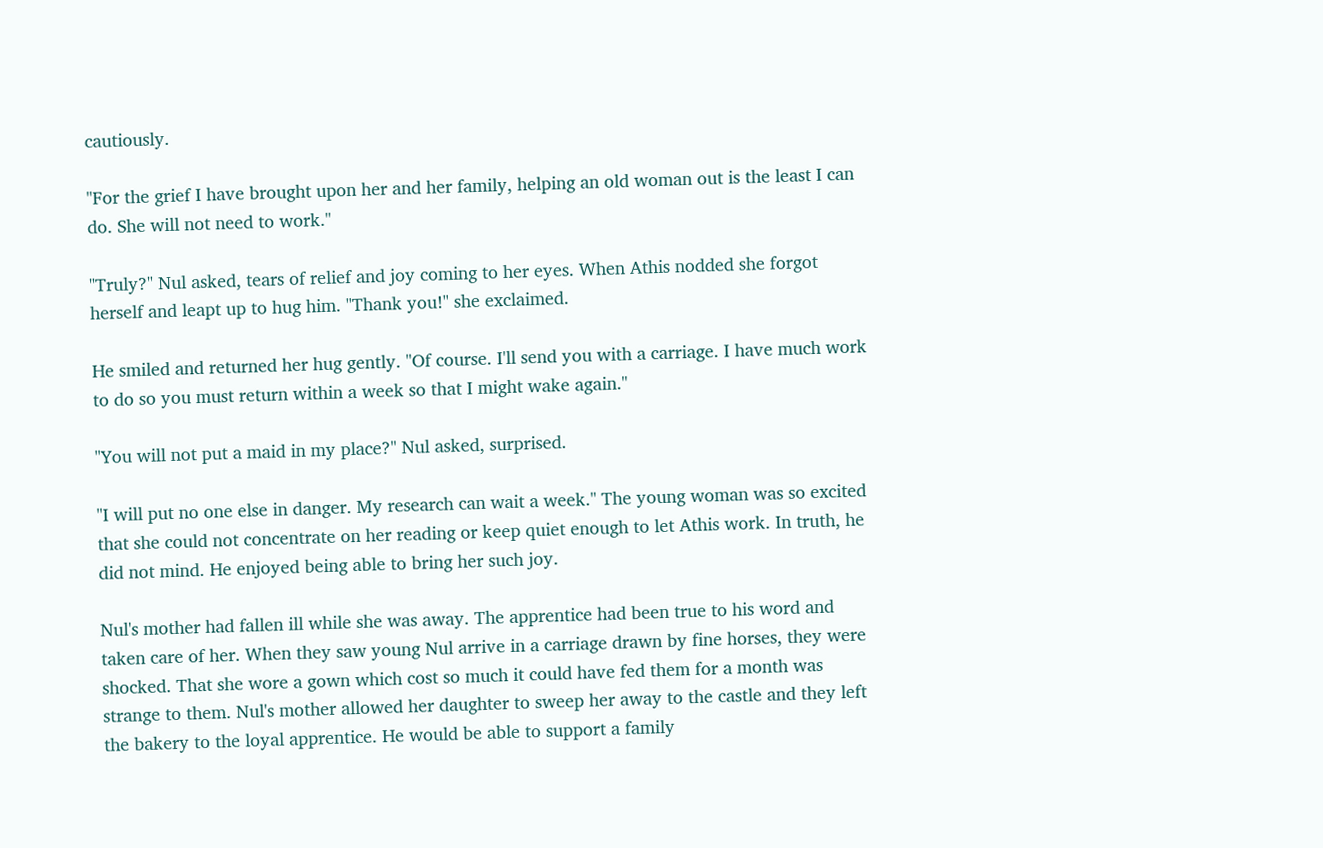cautiously.

"For the grief I have brought upon her and her family, helping an old woman out is the least I can do. She will not need to work."

"Truly?" Nul asked, tears of relief and joy coming to her eyes. When Athis nodded she forgot herself and leapt up to hug him. "Thank you!" she exclaimed.

He smiled and returned her hug gently. "Of course. I'll send you with a carriage. I have much work to do so you must return within a week so that I might wake again."

"You will not put a maid in my place?" Nul asked, surprised.

"I will put no one else in danger. My research can wait a week." The young woman was so excited that she could not concentrate on her reading or keep quiet enough to let Athis work. In truth, he did not mind. He enjoyed being able to bring her such joy.

Nul's mother had fallen ill while she was away. The apprentice had been true to his word and taken care of her. When they saw young Nul arrive in a carriage drawn by fine horses, they were shocked. That she wore a gown which cost so much it could have fed them for a month was strange to them. Nul's mother allowed her daughter to sweep her away to the castle and they left the bakery to the loyal apprentice. He would be able to support a family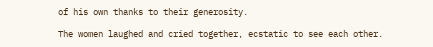of his own thanks to their generosity.

The women laughed and cried together, ecstatic to see each other.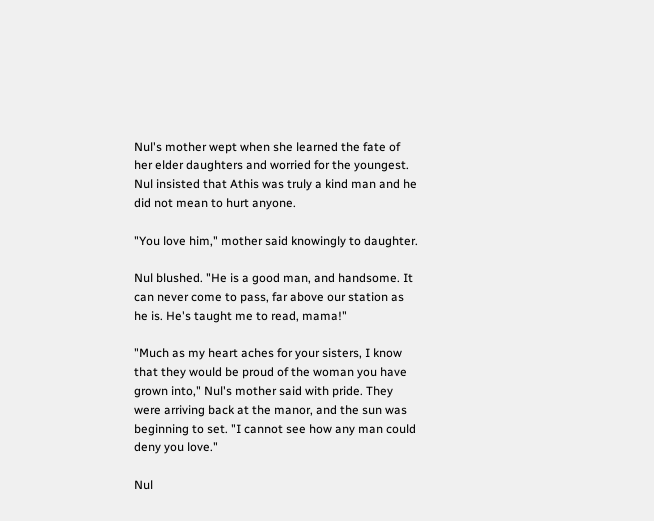Nul's mother wept when she learned the fate of her elder daughters and worried for the youngest. Nul insisted that Athis was truly a kind man and he did not mean to hurt anyone.

"You love him," mother said knowingly to daughter.

Nul blushed. "He is a good man, and handsome. It can never come to pass, far above our station as he is. He's taught me to read, mama!"

"Much as my heart aches for your sisters, I know that they would be proud of the woman you have grown into," Nul's mother said with pride. They were arriving back at the manor, and the sun was beginning to set. "I cannot see how any man could deny you love."

Nul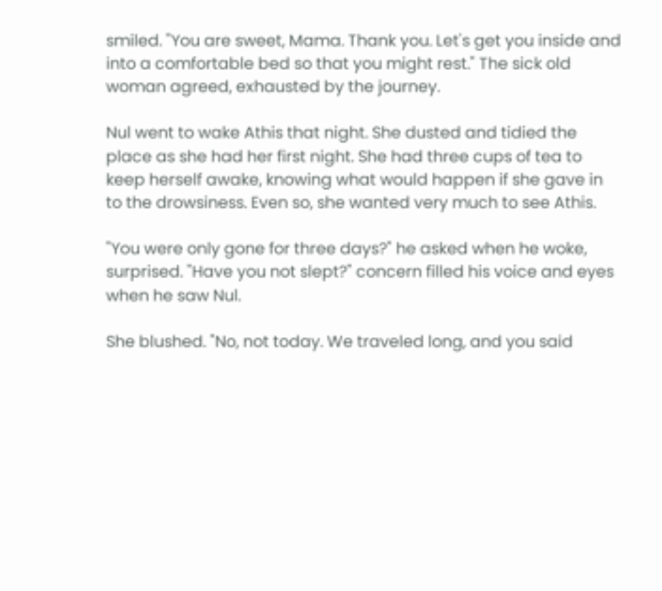smiled. "You are sweet, Mama. Thank you. Let's get you inside and into a comfortable bed so that you might rest." The sick old woman agreed, exhausted by the journey.

Nul went to wake Athis that night. She dusted and tidied the place as she had her first night. She had three cups of tea to keep herself awake, knowing what would happen if she gave in to the drowsiness. Even so, she wanted very much to see Athis.

"You were only gone for three days?" he asked when he woke, surprised. "Have you not slept?" concern filled his voice and eyes when he saw Nul.

She blushed. "No, not today. We traveled long, and you said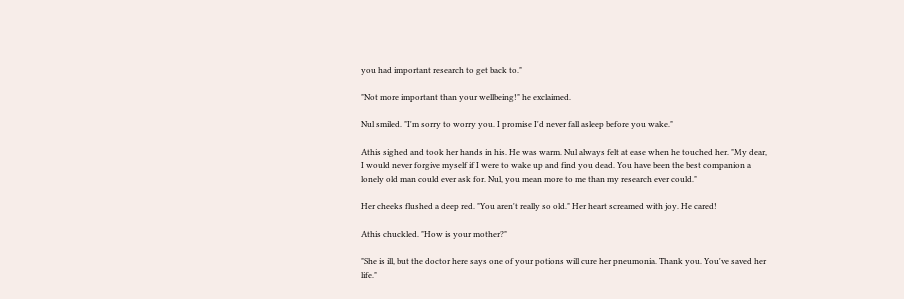you had important research to get back to."

"Not more important than your wellbeing!" he exclaimed.

Nul smiled. "I'm sorry to worry you. I promise I'd never fall asleep before you wake."

Athis sighed and took her hands in his. He was warm. Nul always felt at ease when he touched her. "My dear, I would never forgive myself if I were to wake up and find you dead. You have been the best companion a lonely old man could ever ask for. Nul, you mean more to me than my research ever could."

Her cheeks flushed a deep red. "You aren't really so old." Her heart screamed with joy. He cared!

Athis chuckled. "How is your mother?"

"She is ill, but the doctor here says one of your potions will cure her pneumonia. Thank you. You've saved her life."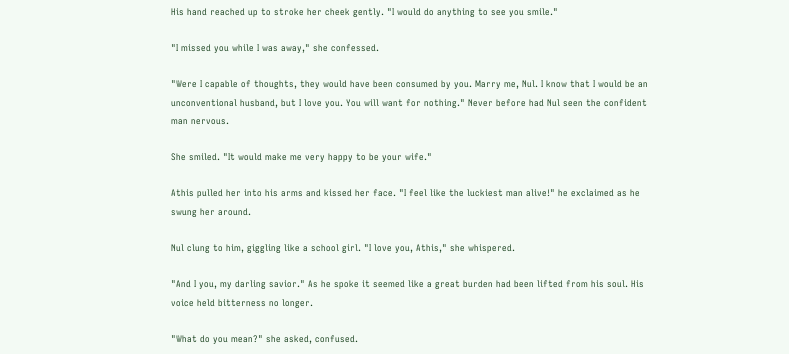His hand reached up to stroke her cheek gently. "I would do anything to see you smile."

"I missed you while I was away," she confessed.

"Were I capable of thoughts, they would have been consumed by you. Marry me, Nul. I know that I would be an unconventional husband, but I love you. You will want for nothing." Never before had Nul seen the confident man nervous.

She smiled. "It would make me very happy to be your wife."

Athis pulled her into his arms and kissed her face. "I feel like the luckiest man alive!" he exclaimed as he swung her around.

Nul clung to him, giggling like a school girl. "I love you, Athis," she whispered.

"And I you, my darling savior." As he spoke it seemed like a great burden had been lifted from his soul. His voice held bitterness no longer.

"What do you mean?" she asked, confused.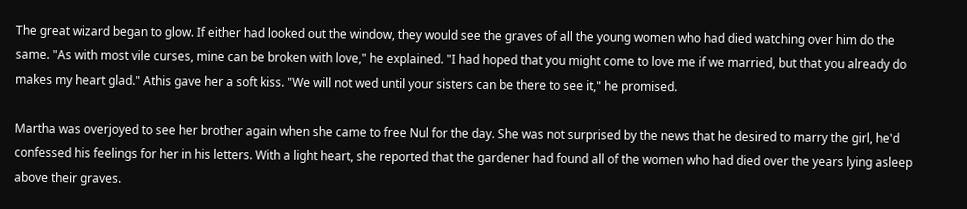The great wizard began to glow. If either had looked out the window, they would see the graves of all the young women who had died watching over him do the same. "As with most vile curses, mine can be broken with love," he explained. "I had hoped that you might come to love me if we married, but that you already do makes my heart glad." Athis gave her a soft kiss. "We will not wed until your sisters can be there to see it," he promised.

Martha was overjoyed to see her brother again when she came to free Nul for the day. She was not surprised by the news that he desired to marry the girl, he'd confessed his feelings for her in his letters. With a light heart, she reported that the gardener had found all of the women who had died over the years lying asleep above their graves.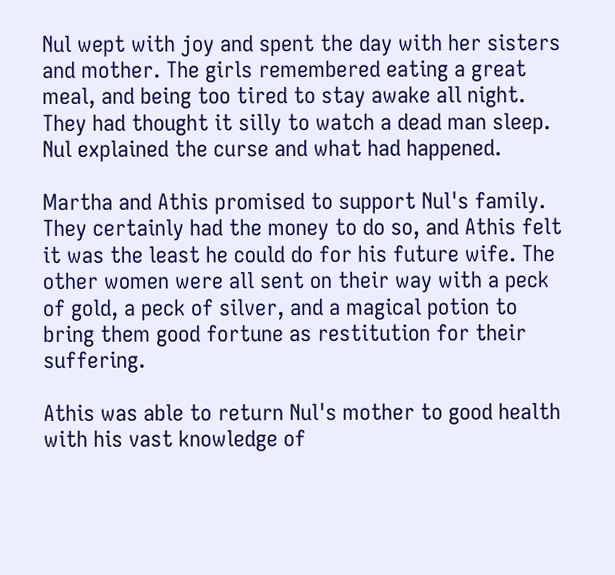Nul wept with joy and spent the day with her sisters and mother. The girls remembered eating a great meal, and being too tired to stay awake all night. They had thought it silly to watch a dead man sleep. Nul explained the curse and what had happened.

Martha and Athis promised to support Nul's family. They certainly had the money to do so, and Athis felt it was the least he could do for his future wife. The other women were all sent on their way with a peck of gold, a peck of silver, and a magical potion to bring them good fortune as restitution for their suffering.

Athis was able to return Nul's mother to good health with his vast knowledge of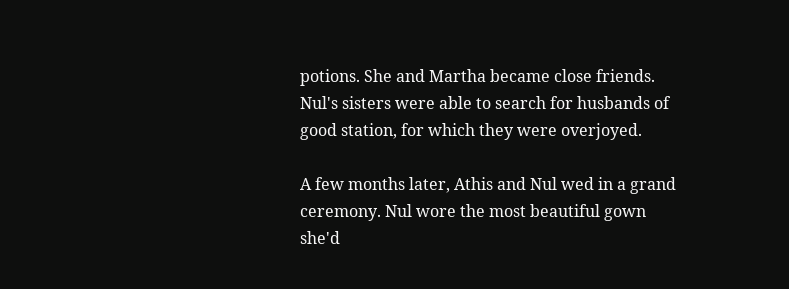potions. She and Martha became close friends. Nul's sisters were able to search for husbands of good station, for which they were overjoyed.

A few months later, Athis and Nul wed in a grand ceremony. Nul wore the most beautiful gown she'd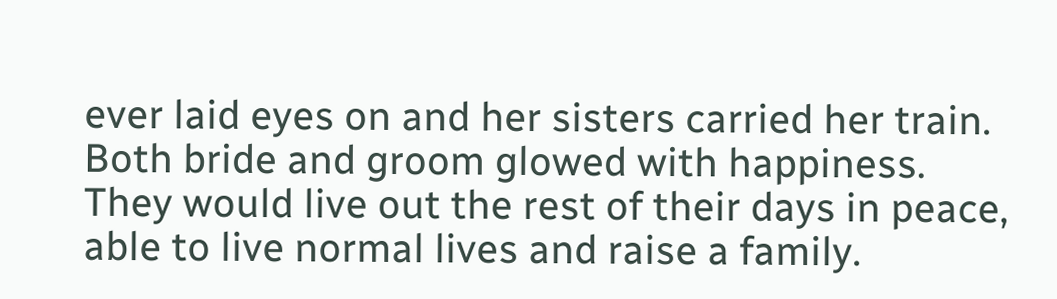ever laid eyes on and her sisters carried her train. Both bride and groom glowed with happiness. They would live out the rest of their days in peace, able to live normal lives and raise a family.